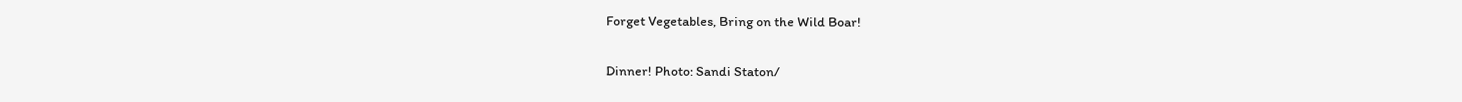Forget Vegetables, Bring on the Wild Boar!

Dinner! Photo: Sandi Staton/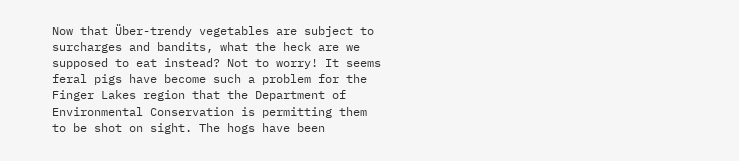Now that Über-trendy vegetables are subject to surcharges and bandits, what the heck are we supposed to eat instead? Not to worry! It seems feral pigs have become such a problem for the Finger Lakes region that the Department of Environmental Conservation is permitting them to be shot on sight. The hogs have been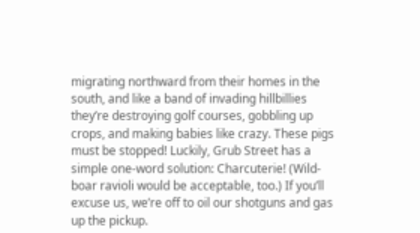migrating northward from their homes in the south, and like a band of invading hillbillies they’re destroying golf courses, gobbling up crops, and making babies like crazy. These pigs must be stopped! Luckily, Grub Street has a simple one-word solution: Charcuterie! (Wild-boar ravioli would be acceptable, too.) If you’ll excuse us, we’re off to oil our shotguns and gas up the pickup.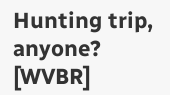Hunting trip, anyone? [WVBR]